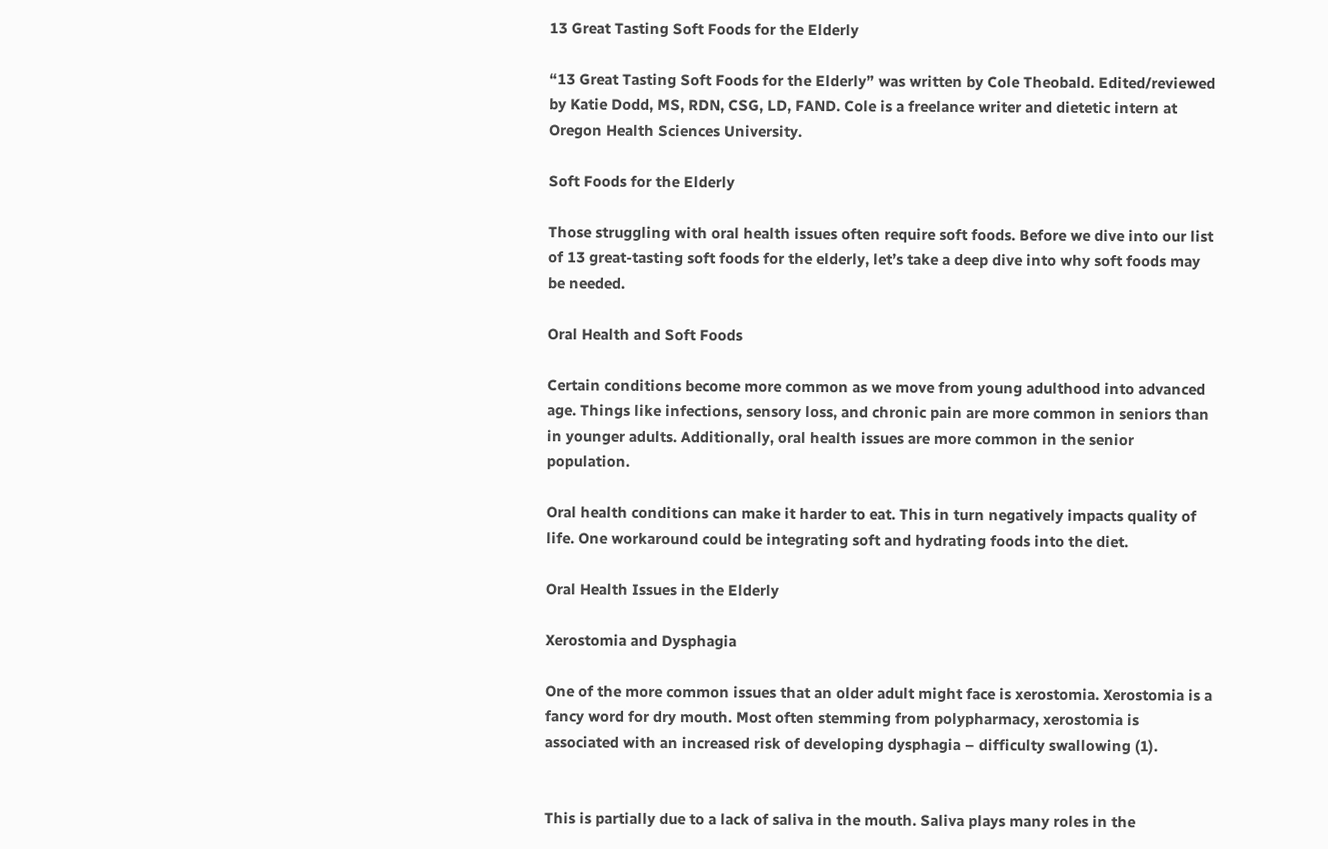13 Great Tasting Soft Foods for the Elderly

“13 Great Tasting Soft Foods for the Elderly” was written by Cole Theobald. Edited/reviewed by Katie Dodd, MS, RDN, CSG, LD, FAND. Cole is a freelance writer and dietetic intern at Oregon Health Sciences University.

Soft Foods for the Elderly

Those struggling with oral health issues often require soft foods. Before we dive into our list of 13 great-tasting soft foods for the elderly, let’s take a deep dive into why soft foods may be needed.

Oral Health and Soft Foods

Certain conditions become more common as we move from young adulthood into advanced age. Things like infections, sensory loss, and chronic pain are more common in seniors than in younger adults. Additionally, oral health issues are more common in the senior population.

Oral health conditions can make it harder to eat. This in turn negatively impacts quality of life. One workaround could be integrating soft and hydrating foods into the diet.

Oral Health Issues in the Elderly

Xerostomia and Dysphagia

One of the more common issues that an older adult might face is xerostomia. Xerostomia is a fancy word for dry mouth. Most often stemming from polypharmacy, xerostomia is associated with an increased risk of developing dysphagia – difficulty swallowing (1).


This is partially due to a lack of saliva in the mouth. Saliva plays many roles in the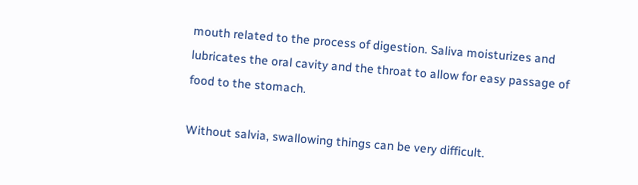mouth related to the process of digestion. Saliva moisturizes and lubricates the oral cavity and the throat to allow for easy passage of food to the stomach.

Without salvia, swallowing things can be very difficult.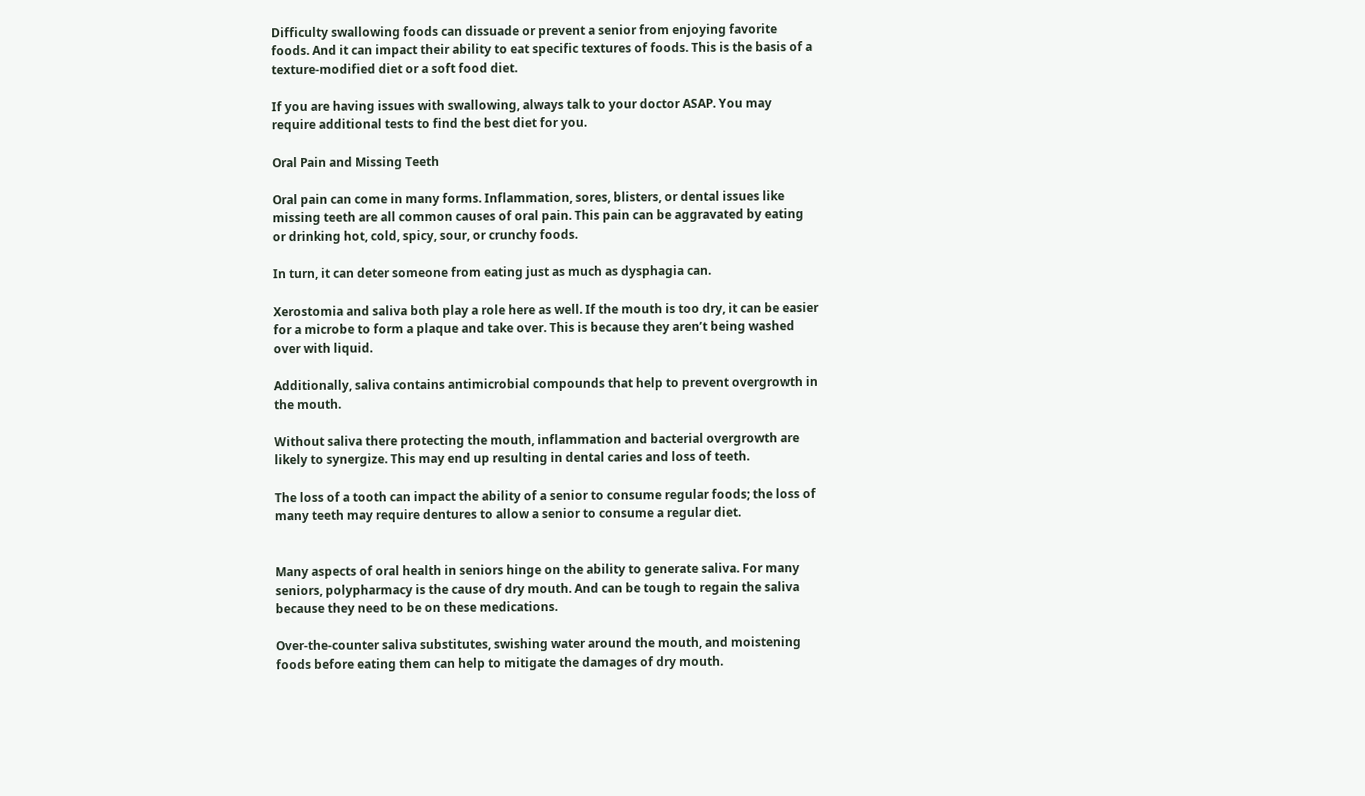Difficulty swallowing foods can dissuade or prevent a senior from enjoying favorite foods. And it can impact their ability to eat specific textures of foods. This is the basis of a texture-modified diet or a soft food diet.

If you are having issues with swallowing, always talk to your doctor ASAP. You may require additional tests to find the best diet for you.

Oral Pain and Missing Teeth

Oral pain can come in many forms. Inflammation, sores, blisters, or dental issues like missing teeth are all common causes of oral pain. This pain can be aggravated by eating or drinking hot, cold, spicy, sour, or crunchy foods.

In turn, it can deter someone from eating just as much as dysphagia can.

Xerostomia and saliva both play a role here as well. If the mouth is too dry, it can be easier for a microbe to form a plaque and take over. This is because they aren’t being washed over with liquid.

Additionally, saliva contains antimicrobial compounds that help to prevent overgrowth in the mouth.

Without saliva there protecting the mouth, inflammation and bacterial overgrowth are likely to synergize. This may end up resulting in dental caries and loss of teeth.

The loss of a tooth can impact the ability of a senior to consume regular foods; the loss of many teeth may require dentures to allow a senior to consume a regular diet.


Many aspects of oral health in seniors hinge on the ability to generate saliva. For many seniors, polypharmacy is the cause of dry mouth. And can be tough to regain the saliva because they need to be on these medications.

Over-the-counter saliva substitutes, swishing water around the mouth, and moistening foods before eating them can help to mitigate the damages of dry mouth.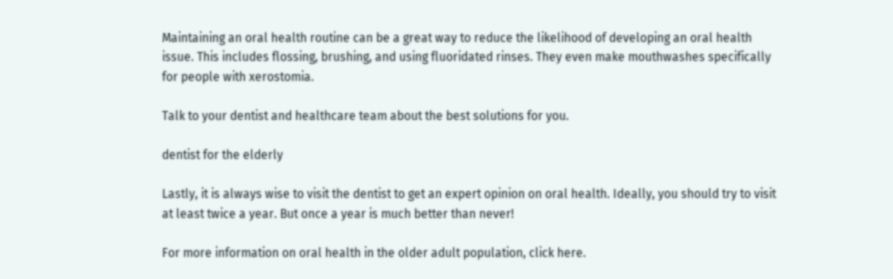Maintaining an oral health routine can be a great way to reduce the likelihood of developing an oral health issue. This includes flossing, brushing, and using fluoridated rinses. They even make mouthwashes specifically for people with xerostomia.

Talk to your dentist and healthcare team about the best solutions for you.

dentist for the elderly

Lastly, it is always wise to visit the dentist to get an expert opinion on oral health. Ideally, you should try to visit at least twice a year. But once a year is much better than never!

For more information on oral health in the older adult population, click here.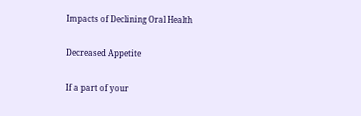Impacts of Declining Oral Health

Decreased Appetite

If a part of your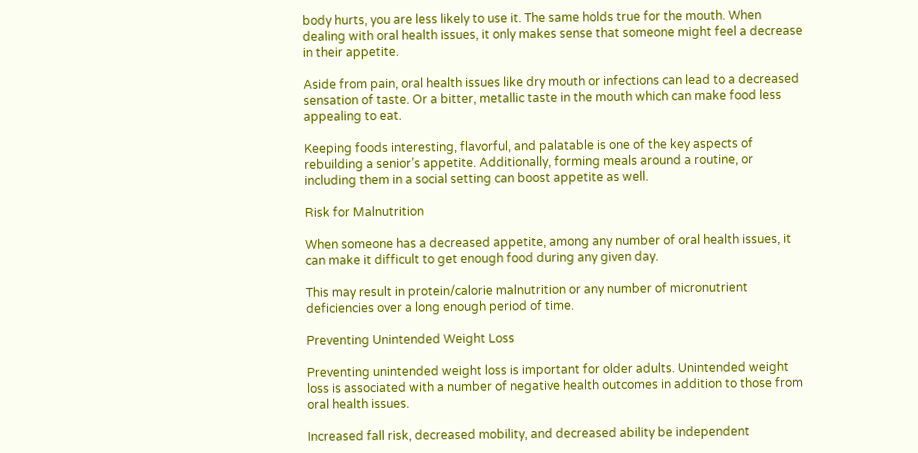body hurts, you are less likely to use it. The same holds true for the mouth. When dealing with oral health issues, it only makes sense that someone might feel a decrease in their appetite.

Aside from pain, oral health issues like dry mouth or infections can lead to a decreased sensation of taste. Or a bitter, metallic taste in the mouth which can make food less appealing to eat.

Keeping foods interesting, flavorful, and palatable is one of the key aspects of rebuilding a senior’s appetite. Additionally, forming meals around a routine, or including them in a social setting can boost appetite as well.

Risk for Malnutrition

When someone has a decreased appetite, among any number of oral health issues, it can make it difficult to get enough food during any given day.

This may result in protein/calorie malnutrition or any number of micronutrient deficiencies over a long enough period of time.

Preventing Unintended Weight Loss

Preventing unintended weight loss is important for older adults. Unintended weight loss is associated with a number of negative health outcomes in addition to those from oral health issues.

Increased fall risk, decreased mobility, and decreased ability be independent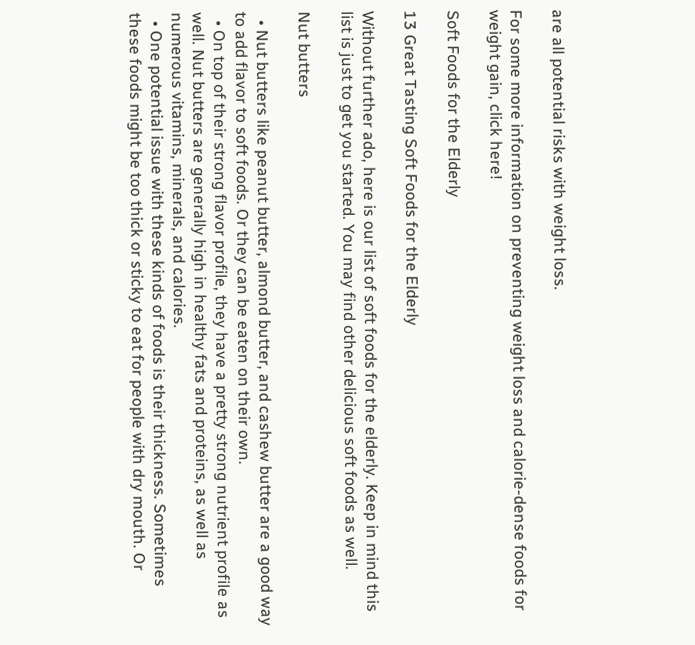are all potential risks with weight loss.

For some more information on preventing weight loss and calorie-dense foods for weight gain, click here!

Soft Foods for the Elderly

13 Great Tasting Soft Foods for the Elderly

Without further ado, here is our list of soft foods for the elderly. Keep in mind this list is just to get you started. You may find other delicious soft foods as well.

Nut butters

  • Nut butters like peanut butter, almond butter, and cashew butter are a good way to add flavor to soft foods. Or they can be eaten on their own.
  • On top of their strong flavor profile, they have a pretty strong nutrient profile as well. Nut butters are generally high in healthy fats and proteins, as well as numerous vitamins, minerals, and calories.
  • One potential issue with these kinds of foods is their thickness. Sometimes these foods might be too thick or sticky to eat for people with dry mouth. Or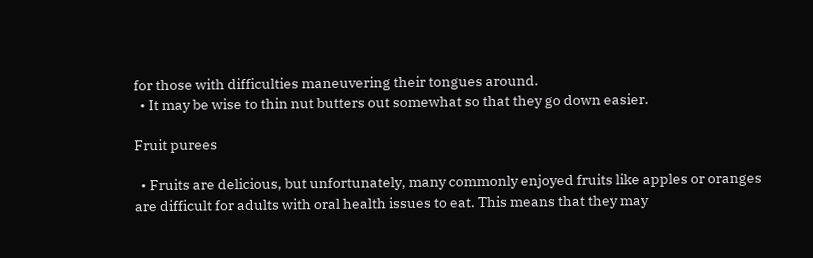for those with difficulties maneuvering their tongues around.
  • It may be wise to thin nut butters out somewhat so that they go down easier.

Fruit purees

  • Fruits are delicious, but unfortunately, many commonly enjoyed fruits like apples or oranges are difficult for adults with oral health issues to eat. This means that they may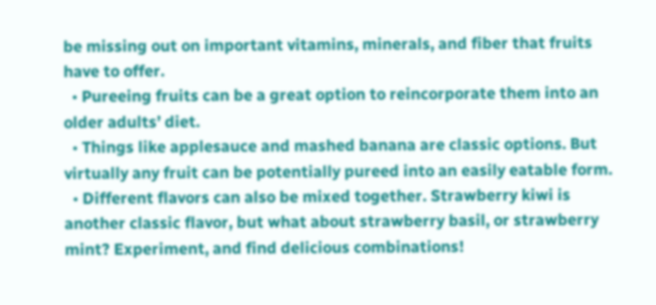be missing out on important vitamins, minerals, and fiber that fruits have to offer.
  • Pureeing fruits can be a great option to reincorporate them into an older adults’ diet.
  • Things like applesauce and mashed banana are classic options. But virtually any fruit can be potentially pureed into an easily eatable form.
  • Different flavors can also be mixed together. Strawberry kiwi is another classic flavor, but what about strawberry basil, or strawberry mint? Experiment, and find delicious combinations!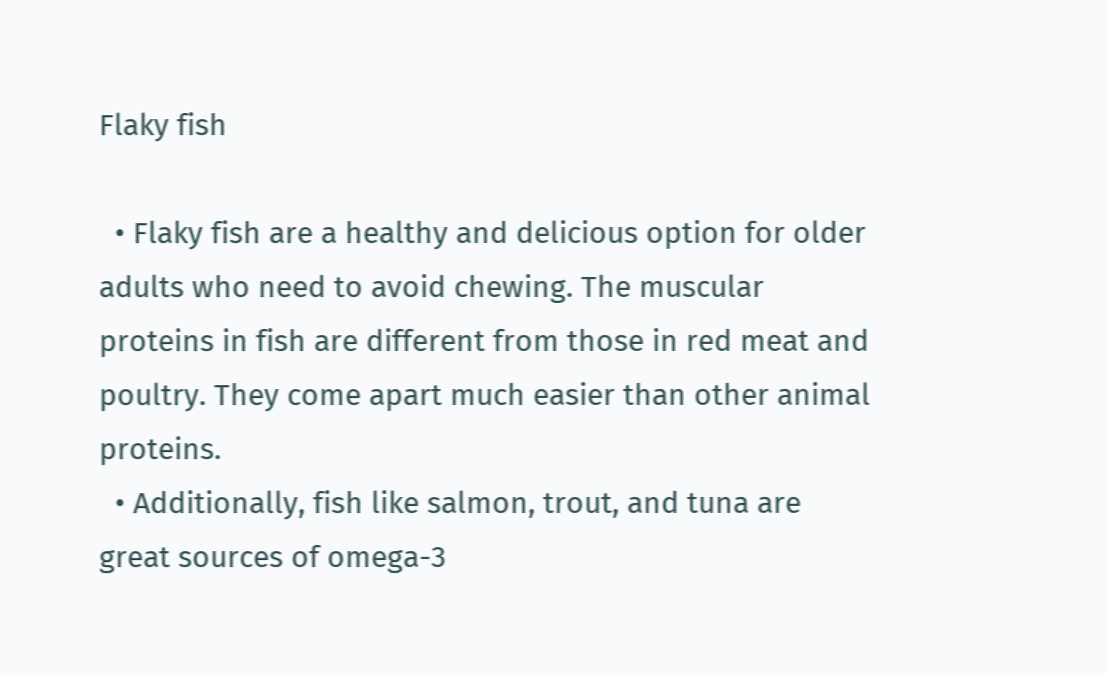Flaky fish

  • Flaky fish are a healthy and delicious option for older adults who need to avoid chewing. The muscular proteins in fish are different from those in red meat and poultry. They come apart much easier than other animal proteins.
  • Additionally, fish like salmon, trout, and tuna are great sources of omega-3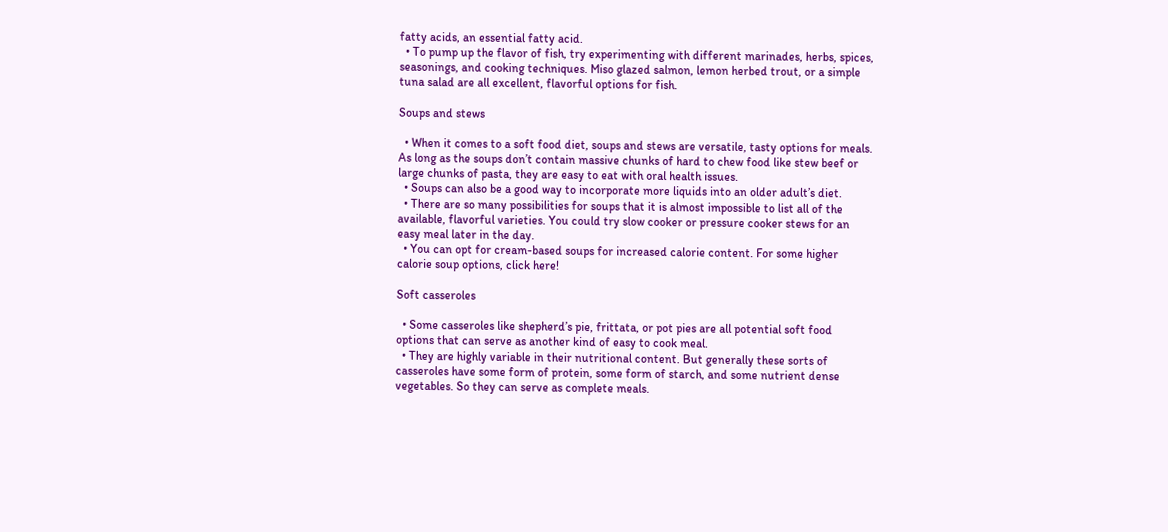fatty acids, an essential fatty acid.
  • To pump up the flavor of fish, try experimenting with different marinades, herbs, spices, seasonings, and cooking techniques. Miso glazed salmon, lemon herbed trout, or a simple tuna salad are all excellent, flavorful options for fish.

Soups and stews

  • When it comes to a soft food diet, soups and stews are versatile, tasty options for meals. As long as the soups don’t contain massive chunks of hard to chew food like stew beef or large chunks of pasta, they are easy to eat with oral health issues.
  • Soups can also be a good way to incorporate more liquids into an older adult’s diet.
  • There are so many possibilities for soups that it is almost impossible to list all of the available, flavorful varieties. You could try slow cooker or pressure cooker stews for an easy meal later in the day.
  • You can opt for cream-based soups for increased calorie content. For some higher calorie soup options, click here!

Soft casseroles

  • Some casseroles like shepherd’s pie, frittata, or pot pies are all potential soft food options that can serve as another kind of easy to cook meal.
  • They are highly variable in their nutritional content. But generally these sorts of casseroles have some form of protein, some form of starch, and some nutrient dense vegetables. So they can serve as complete meals.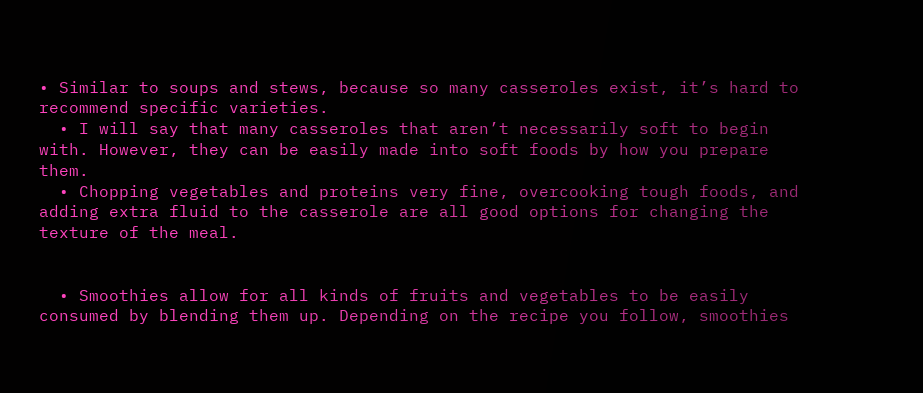• Similar to soups and stews, because so many casseroles exist, it’s hard to recommend specific varieties.
  • I will say that many casseroles that aren’t necessarily soft to begin with. However, they can be easily made into soft foods by how you prepare them.
  • Chopping vegetables and proteins very fine, overcooking tough foods, and adding extra fluid to the casserole are all good options for changing the texture of the meal.


  • Smoothies allow for all kinds of fruits and vegetables to be easily consumed by blending them up. Depending on the recipe you follow, smoothies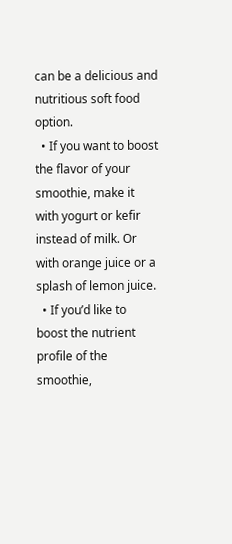can be a delicious and nutritious soft food option.
  • If you want to boost the flavor of your smoothie, make it with yogurt or kefir instead of milk. Or with orange juice or a splash of lemon juice.
  • If you’d like to boost the nutrient profile of the smoothie,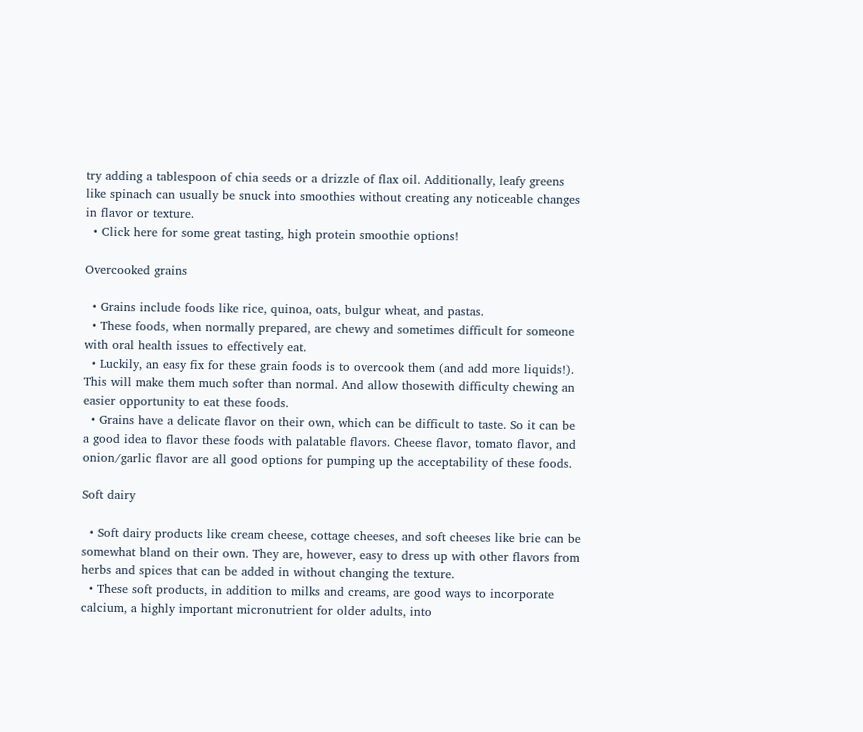try adding a tablespoon of chia seeds or a drizzle of flax oil. Additionally, leafy greens like spinach can usually be snuck into smoothies without creating any noticeable changes in flavor or texture.
  • Click here for some great tasting, high protein smoothie options!

Overcooked grains

  • Grains include foods like rice, quinoa, oats, bulgur wheat, and pastas.
  • These foods, when normally prepared, are chewy and sometimes difficult for someone with oral health issues to effectively eat.
  • Luckily, an easy fix for these grain foods is to overcook them (and add more liquids!). This will make them much softer than normal. And allow thosewith difficulty chewing an easier opportunity to eat these foods.
  • Grains have a delicate flavor on their own, which can be difficult to taste. So it can be a good idea to flavor these foods with palatable flavors. Cheese flavor, tomato flavor, and onion/garlic flavor are all good options for pumping up the acceptability of these foods.

Soft dairy

  • Soft dairy products like cream cheese, cottage cheeses, and soft cheeses like brie can be somewhat bland on their own. They are, however, easy to dress up with other flavors from herbs and spices that can be added in without changing the texture.
  • These soft products, in addition to milks and creams, are good ways to incorporate calcium, a highly important micronutrient for older adults, into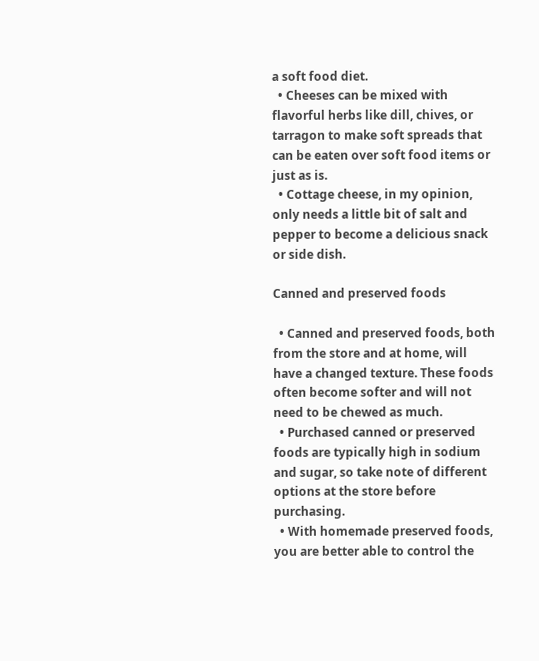a soft food diet.
  • Cheeses can be mixed with flavorful herbs like dill, chives, or tarragon to make soft spreads that can be eaten over soft food items or just as is.
  • Cottage cheese, in my opinion, only needs a little bit of salt and pepper to become a delicious snack or side dish.

Canned and preserved foods

  • Canned and preserved foods, both from the store and at home, will have a changed texture. These foods often become softer and will not need to be chewed as much.
  • Purchased canned or preserved foods are typically high in sodium and sugar, so take note of different options at the store before purchasing.
  • With homemade preserved foods, you are better able to control the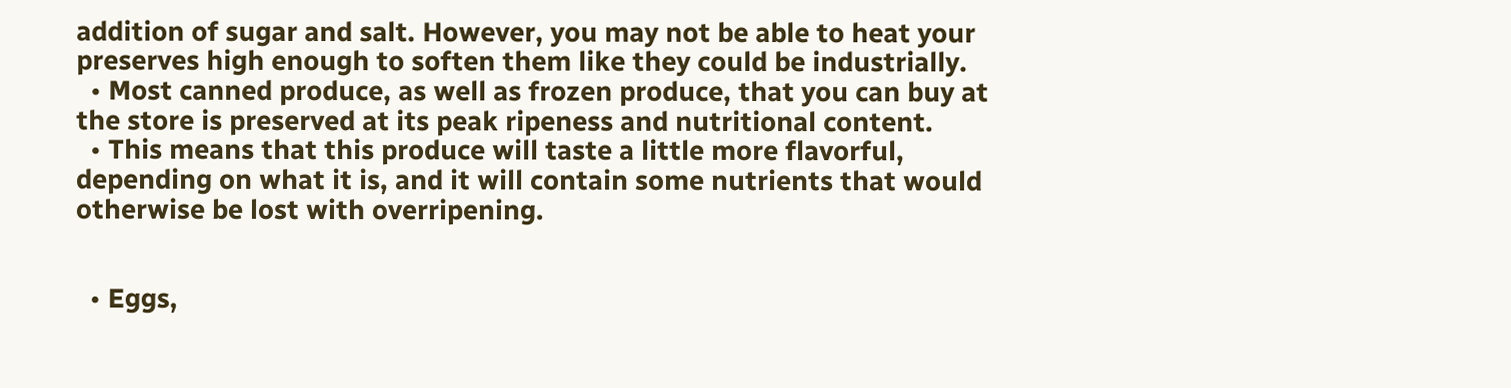addition of sugar and salt. However, you may not be able to heat your preserves high enough to soften them like they could be industrially.
  • Most canned produce, as well as frozen produce, that you can buy at the store is preserved at its peak ripeness and nutritional content.
  • This means that this produce will taste a little more flavorful, depending on what it is, and it will contain some nutrients that would otherwise be lost with overripening.


  • Eggs,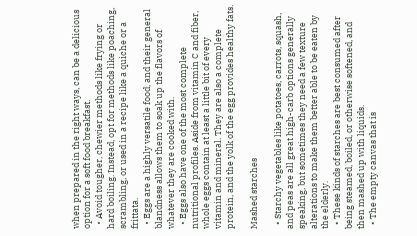when prepared in the right ways, can be a delicious option for a soft food breakfast.
  • Avoid tougher, chewier methods like frying or hard boiling. Instead, opt for methods like poaching, scrambling, or used in a recipe like a quiche or a frittata.
  • Eggs are a highly versatile food, and their general blandness allows them to soak up the flavors of whatever they are cooked with.
  • Eggs also have one of the most complete nutritional profiles. Aside from vitamin C and fiber, whole eggs contain at least a little bit of every vitamin and mineral. They are also a complete protein, and the yolk of the egg provides healthy fats.

Mashed starches

  • Starchy vegetables like potatoes, carrots, squash, and peas are all great high-carb options generally speaking, but sometimes they need a few texture alterations to make them better able to be eaten by the elderly.
  • These kinds of starches are best consumed after being steamed, boiled, or otherwise softened, and then mashed up with liquids.
  • The empty canvas that is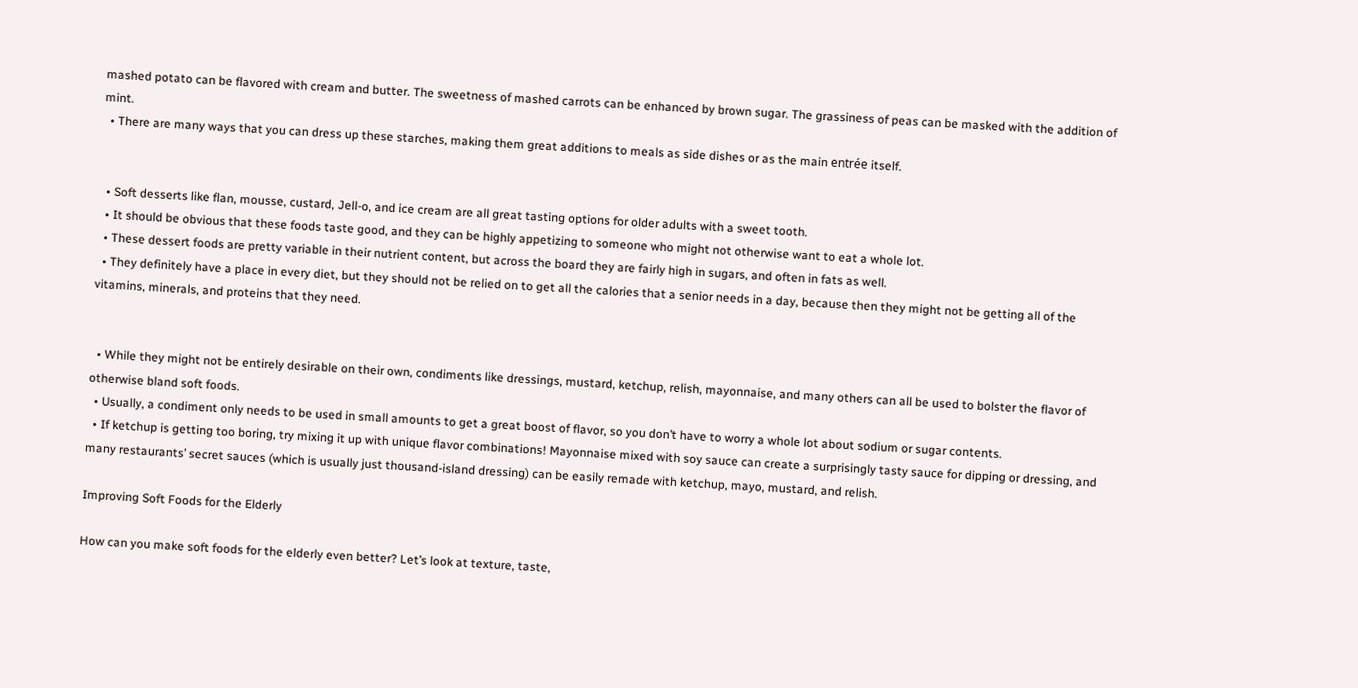mashed potato can be flavored with cream and butter. The sweetness of mashed carrots can be enhanced by brown sugar. The grassiness of peas can be masked with the addition of mint.
  • There are many ways that you can dress up these starches, making them great additions to meals as side dishes or as the main entrée itself.


  • Soft desserts like flan, mousse, custard, Jell-o, and ice cream are all great tasting options for older adults with a sweet tooth.
  • It should be obvious that these foods taste good, and they can be highly appetizing to someone who might not otherwise want to eat a whole lot.
  • These dessert foods are pretty variable in their nutrient content, but across the board they are fairly high in sugars, and often in fats as well.
  • They definitely have a place in every diet, but they should not be relied on to get all the calories that a senior needs in a day, because then they might not be getting all of the vitamins, minerals, and proteins that they need.


  • While they might not be entirely desirable on their own, condiments like dressings, mustard, ketchup, relish, mayonnaise, and many others can all be used to bolster the flavor of otherwise bland soft foods.
  • Usually, a condiment only needs to be used in small amounts to get a great boost of flavor, so you don’t have to worry a whole lot about sodium or sugar contents.
  • If ketchup is getting too boring, try mixing it up with unique flavor combinations! Mayonnaise mixed with soy sauce can create a surprisingly tasty sauce for dipping or dressing, and many restaurants’ secret sauces (which is usually just thousand-island dressing) can be easily remade with ketchup, mayo, mustard, and relish.

Improving Soft Foods for the Elderly

How can you make soft foods for the elderly even better? Let’s look at texture, taste,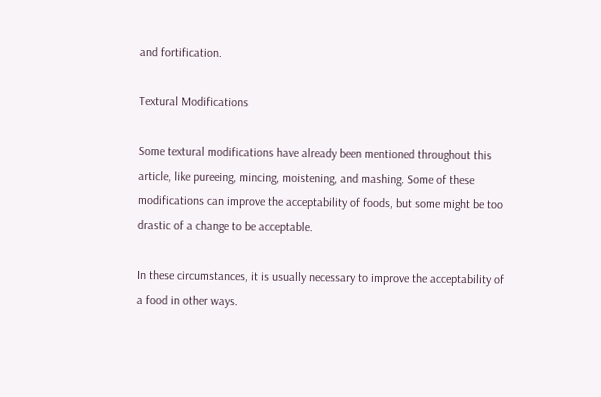and fortification.

Textural Modifications

Some textural modifications have already been mentioned throughout this article, like pureeing, mincing, moistening, and mashing. Some of these modifications can improve the acceptability of foods, but some might be too drastic of a change to be acceptable.

In these circumstances, it is usually necessary to improve the acceptability of a food in other ways.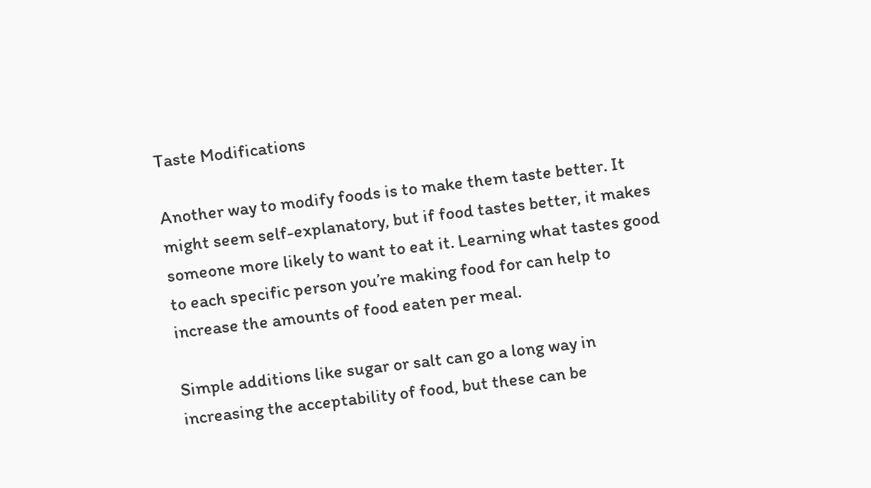Taste Modifications

Another way to modify foods is to make them taste better. It might seem self-explanatory, but if food tastes better, it makes someone more likely to want to eat it. Learning what tastes good to each specific person you’re making food for can help to increase the amounts of food eaten per meal.

Simple additions like sugar or salt can go a long way in increasing the acceptability of food, but these can be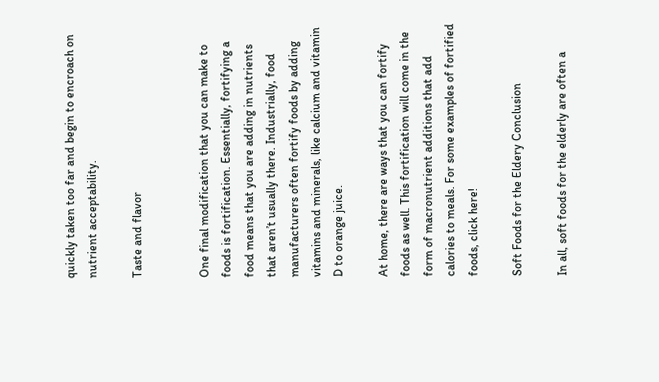quickly taken too far and begin to encroach on nutrient acceptability.

Taste and flavor


One final modification that you can make to foods is fortification. Essentially, fortifying a food means that you are adding in nutrients that aren’t usually there. Industrially, food manufacturers often fortify foods by adding vitamins and minerals, like calcium and vitamin D to orange juice.

At home, there are ways that you can fortify foods as well. This fortification will come in the form of macronutrient additions that add calories to meals. For some examples of fortified foods, click here!

Soft Foods for the Eldery Conclusion

In all, soft foods for the elderly are often a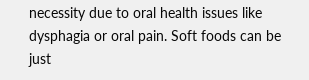necessity due to oral health issues like dysphagia or oral pain. Soft foods can be just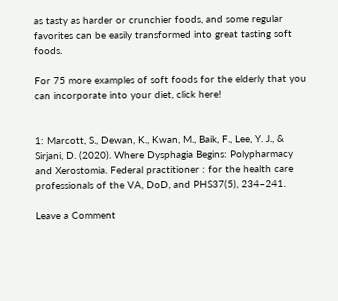as tasty as harder or crunchier foods, and some regular favorites can be easily transformed into great tasting soft foods.

For 75 more examples of soft foods for the elderly that you can incorporate into your diet, click here!


1: Marcott, S., Dewan, K., Kwan, M., Baik, F., Lee, Y. J., & Sirjani, D. (2020). Where Dysphagia Begins: Polypharmacy and Xerostomia. Federal practitioner : for the health care professionals of the VA, DoD, and PHS37(5), 234–241.

Leave a Comment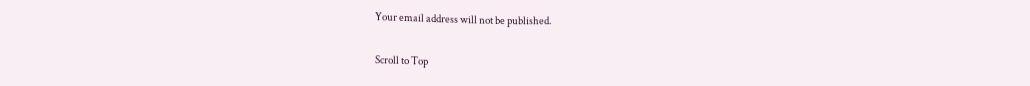Your email address will not be published.

Scroll to Top